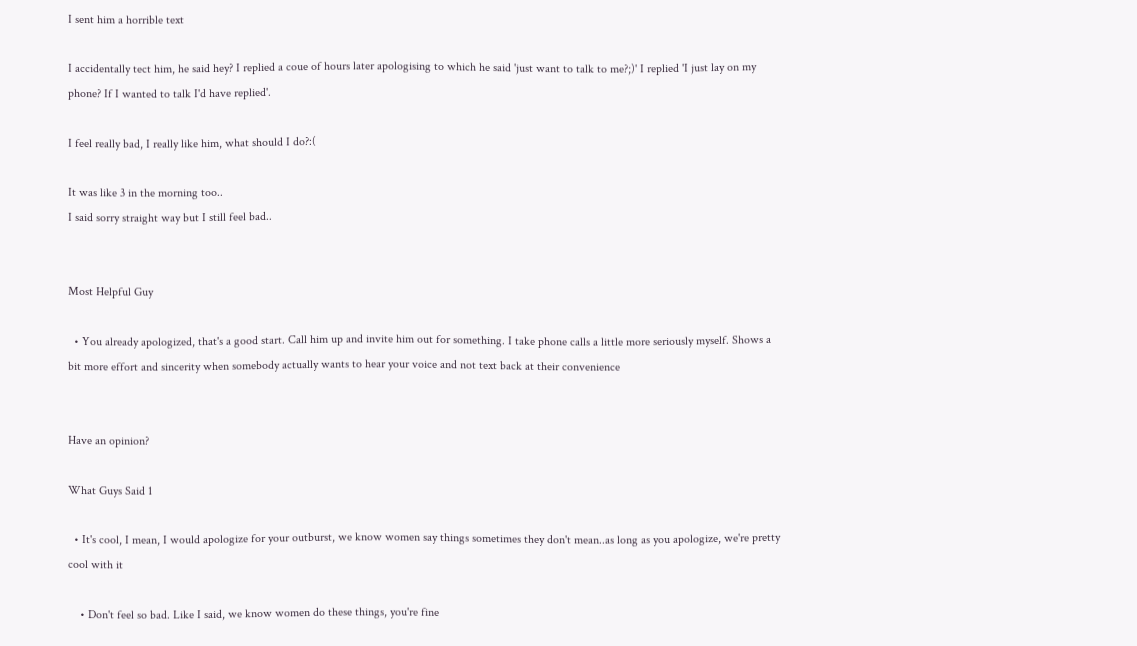I sent him a horrible text

I accidentally tect him, he said hey? I replied a coue of hours later apologising to which he said 'just want to talk to me?;)' I replied 'I just lay on my phone? If I wanted to talk I'd have replied'.

I feel really bad, I really like him, what should I do?:(

It was like 3 in the morning too..
I said sorry straight way but I still feel bad..


Most Helpful Guy

  • You already apologized, that's a good start. Call him up and invite him out for something. I take phone calls a little more seriously myself. Shows a bit more effort and sincerity when somebody actually wants to hear your voice and not text back at their convenience


Have an opinion?

What Guys Said 1

  • It's cool, I mean, I would apologize for your outburst, we know women say things sometimes they don't mean..as long as you apologize, we're pretty cool with it

    • Don't feel so bad. Like I said, we know women do these things, you're fine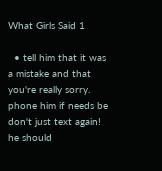What Girls Said 1

  • tell him that it was a mistake and that you're really sorry. phone him if needs be don't just text again! he should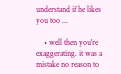understand if he likes you too ...

    • well then you're exaggerating. it was a mistake no reason to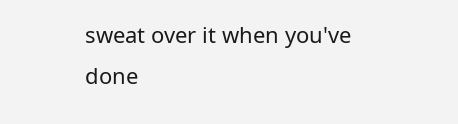sweat over it when you've done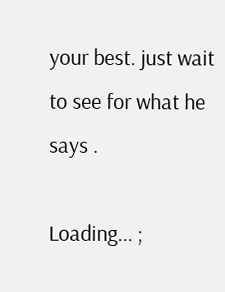your best. just wait to see for what he says .

Loading... ;